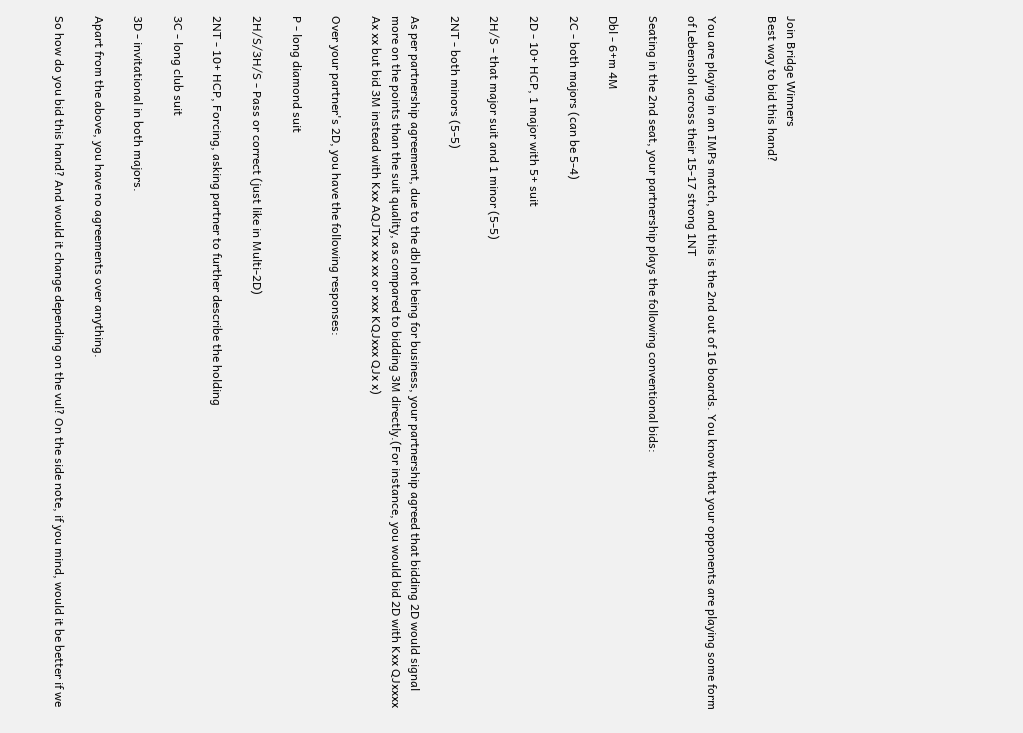Join Bridge Winners
Best way to bid this hand?


You are playing in an IMPs match, and this is the 2nd out of 16 boards. You know that your opponents are playing some form of Lebensohl across their 15-17 strong 1NT

Seating in the 2nd seat, your partnership plays the following conventional bids:

Dbl - 6+m 4M

2C - both majors (can be 5-4)

2D - 10+ HCP, 1 major with 5+ suit

2H/S - that major suit and 1 minor (5-5)

2NT - both minors (5-5)

As per partnership agreement, due to the dbl not being for business, your partnership agreed that bidding 2D would signal more on the points than the suit quality, as compared to bidding 3M directly.(For instance, you would bid 2D with Kxx QJxxxx Ax xx but bid 3M instead with Kxx AQJTxx xx xx or xxx KQJxxx QJx x)

Over your partner's 2D, you have the following responses:

P - long diamond suit

2H/S/3H/S - Pass or correct (just like in Multi-2D)

2NT - 10+ HCP, Forcing, asking partner to further describe the holding

3C - long club suit

3D - invitational in both majors.

Apart from the above, you have no agreements over anything.

So how do you bid this hand? And would it change depending on the vul? On the side note, if you mind, would it be better if we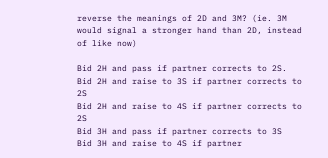reverse the meanings of 2D and 3M? (ie. 3M would signal a stronger hand than 2D, instead of like now)

Bid 2H and pass if partner corrects to 2S.
Bid 2H and raise to 3S if partner corrects to 2S
Bid 2H and raise to 4S if partner corrects to 2S
Bid 3H and pass if partner corrects to 3S
Bid 3H and raise to 4S if partner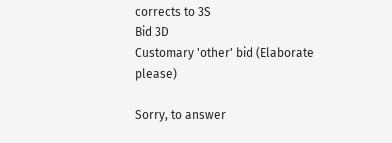corrects to 3S
Bid 3D
Customary 'other' bid (Elaborate please)

Sorry, to answer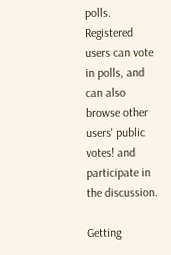polls. Registered users can vote in polls, and can also browse other users' public votes! and participate in the discussion.

Getting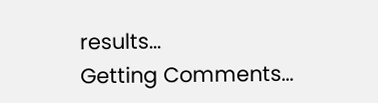results...
Getting Comments...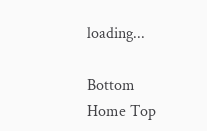loading...

Bottom Home Top